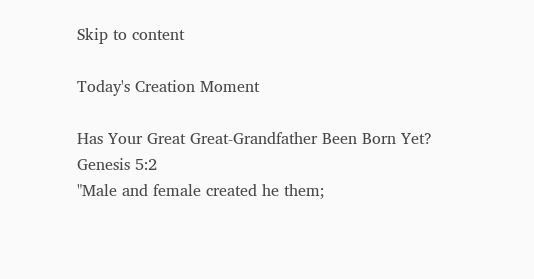Skip to content

Today's Creation Moment

Has Your Great Great-Grandfather Been Born Yet?
Genesis 5:2
"Male and female created he them;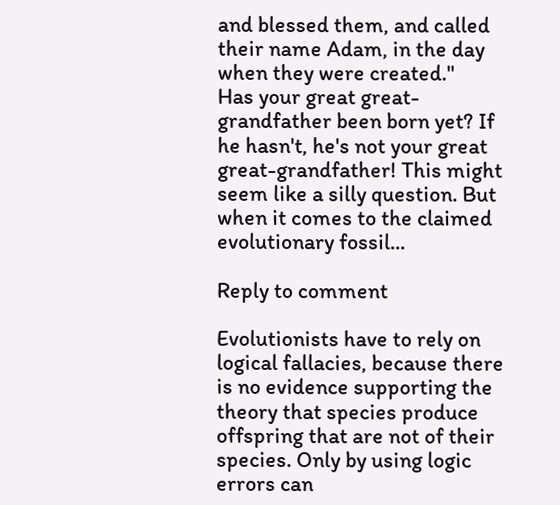and blessed them, and called their name Adam, in the day when they were created."
Has your great great-grandfather been born yet? If he hasn't, he's not your great great-grandfather! This might seem like a silly question. But when it comes to the claimed evolutionary fossil...

Reply to comment

Evolutionists have to rely on logical fallacies, because there is no evidence supporting the theory that species produce offspring that are not of their species. Only by using logic errors can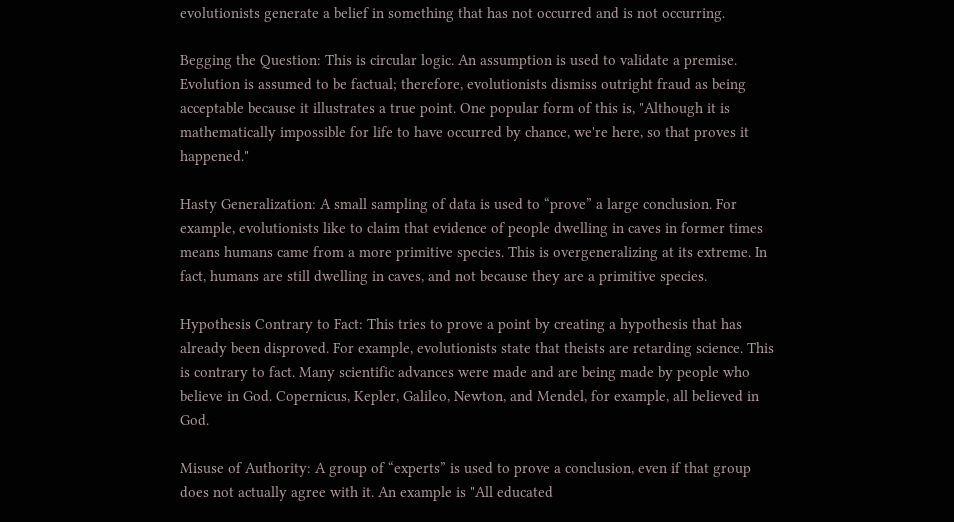evolutionists generate a belief in something that has not occurred and is not occurring.

Begging the Question: This is circular logic. An assumption is used to validate a premise. Evolution is assumed to be factual; therefore, evolutionists dismiss outright fraud as being acceptable because it illustrates a true point. One popular form of this is, "Although it is mathematically impossible for life to have occurred by chance, we're here, so that proves it happened."

Hasty Generalization: A small sampling of data is used to “prove” a large conclusion. For example, evolutionists like to claim that evidence of people dwelling in caves in former times means humans came from a more primitive species. This is overgeneralizing at its extreme. In fact, humans are still dwelling in caves, and not because they are a primitive species.

Hypothesis Contrary to Fact: This tries to prove a point by creating a hypothesis that has already been disproved. For example, evolutionists state that theists are retarding science. This is contrary to fact. Many scientific advances were made and are being made by people who believe in God. Copernicus, Kepler, Galileo, Newton, and Mendel, for example, all believed in God.

Misuse of Authority: A group of “experts” is used to prove a conclusion, even if that group does not actually agree with it. An example is "All educated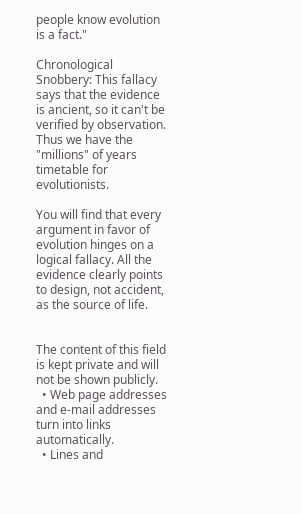people know evolution is a fact."

Chronological Snobbery: This fallacy says that the evidence is ancient, so it can't be verified by observation. Thus we have the "millions" of years timetable for evolutionists.

You will find that every argument in favor of evolution hinges on a logical fallacy. All the evidence clearly points to design, not accident, as the source of life.


The content of this field is kept private and will not be shown publicly.
  • Web page addresses and e-mail addresses turn into links automatically.
  • Lines and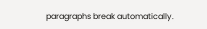paragraphs break automatically.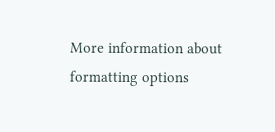More information about formatting options